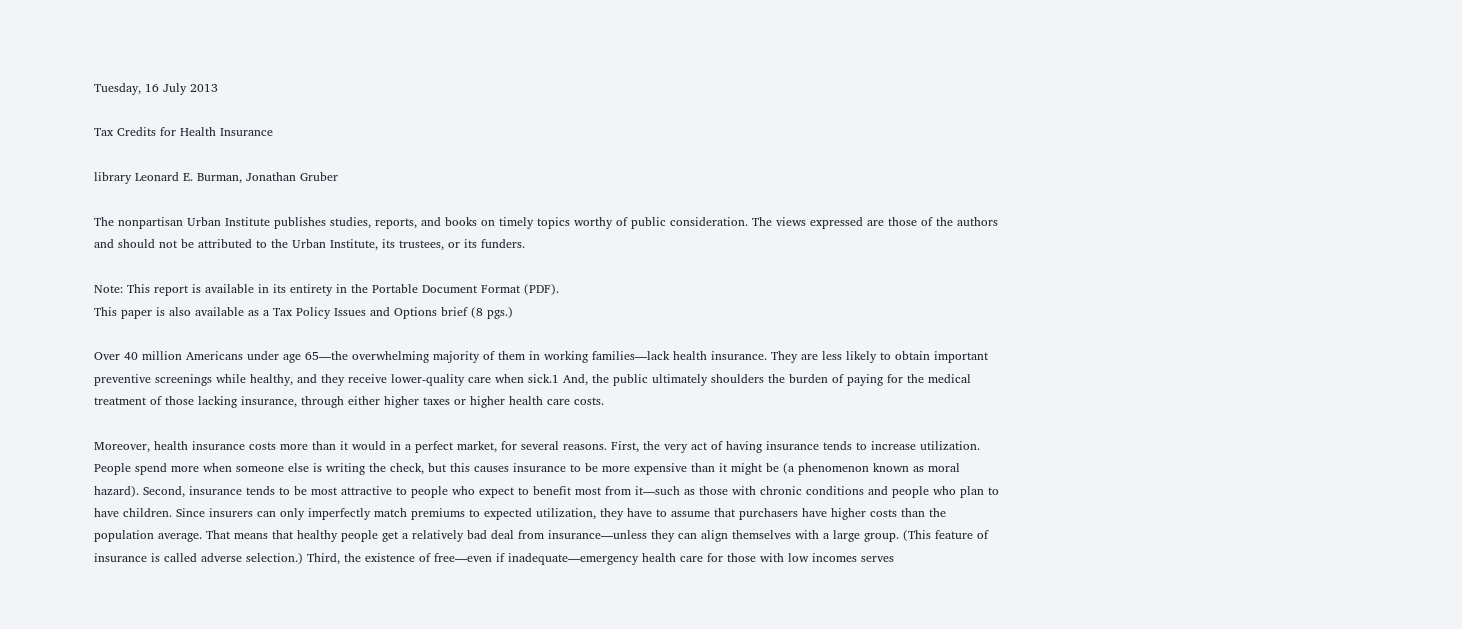Tuesday, 16 July 2013

Tax Credits for Health Insurance

library Leonard E. Burman, Jonathan Gruber

The nonpartisan Urban Institute publishes studies, reports, and books on timely topics worthy of public consideration. The views expressed are those of the authors and should not be attributed to the Urban Institute, its trustees, or its funders.

Note: This report is available in its entirety in the Portable Document Format (PDF).
This paper is also available as a Tax Policy Issues and Options brief (8 pgs.)

Over 40 million Americans under age 65—the overwhelming majority of them in working families—lack health insurance. They are less likely to obtain important preventive screenings while healthy, and they receive lower-quality care when sick.1 And, the public ultimately shoulders the burden of paying for the medical treatment of those lacking insurance, through either higher taxes or higher health care costs.

Moreover, health insurance costs more than it would in a perfect market, for several reasons. First, the very act of having insurance tends to increase utilization. People spend more when someone else is writing the check, but this causes insurance to be more expensive than it might be (a phenomenon known as moral hazard). Second, insurance tends to be most attractive to people who expect to benefit most from it—such as those with chronic conditions and people who plan to have children. Since insurers can only imperfectly match premiums to expected utilization, they have to assume that purchasers have higher costs than the population average. That means that healthy people get a relatively bad deal from insurance—unless they can align themselves with a large group. (This feature of insurance is called adverse selection.) Third, the existence of free—even if inadequate—emergency health care for those with low incomes serves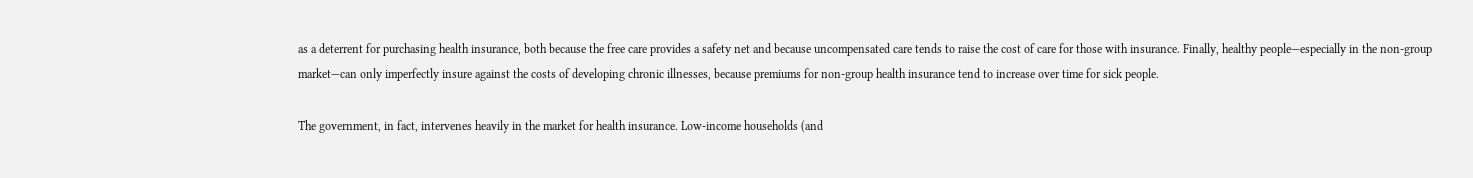as a deterrent for purchasing health insurance, both because the free care provides a safety net and because uncompensated care tends to raise the cost of care for those with insurance. Finally, healthy people—especially in the non-group market—can only imperfectly insure against the costs of developing chronic illnesses, because premiums for non-group health insurance tend to increase over time for sick people.

The government, in fact, intervenes heavily in the market for health insurance. Low-income households (and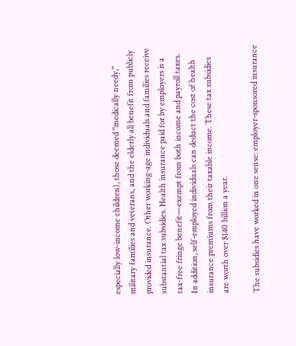especially low-income children), those deemed "medically needy," military families and veterans, and the elderly all benefit from publicly provided insurance. Other working-age individuals and families receive substantial tax subsidies. Health insurance paid for by employers is a tax-free fringe benefit—exempt from both income and payroll taxes. In addition, self-employed individuals can deduct the cost of health insurance premiums from their taxable income. These tax subsidies are worth over $140 billion a year.

The subsidies have worked in one sense: employer-sponsored insurance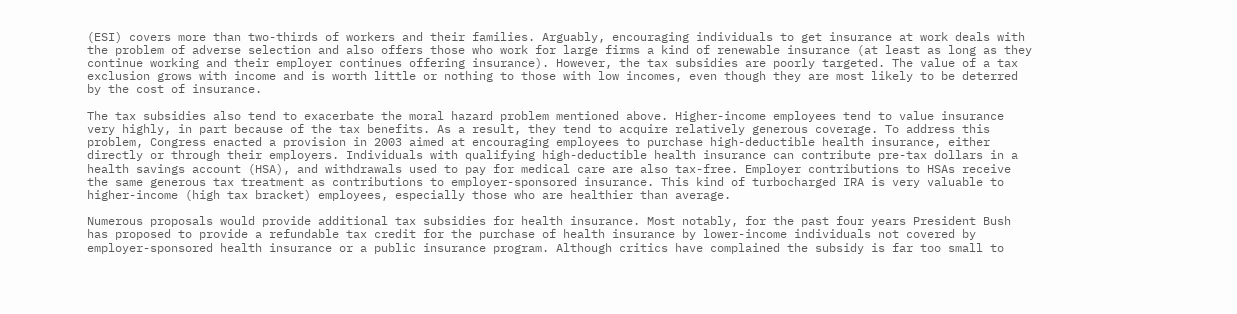(ESI) covers more than two-thirds of workers and their families. Arguably, encouraging individuals to get insurance at work deals with the problem of adverse selection and also offers those who work for large firms a kind of renewable insurance (at least as long as they continue working and their employer continues offering insurance). However, the tax subsidies are poorly targeted. The value of a tax exclusion grows with income and is worth little or nothing to those with low incomes, even though they are most likely to be deterred by the cost of insurance.

The tax subsidies also tend to exacerbate the moral hazard problem mentioned above. Higher-income employees tend to value insurance very highly, in part because of the tax benefits. As a result, they tend to acquire relatively generous coverage. To address this problem, Congress enacted a provision in 2003 aimed at encouraging employees to purchase high-deductible health insurance, either directly or through their employers. Individuals with qualifying high-deductible health insurance can contribute pre-tax dollars in a health savings account (HSA), and withdrawals used to pay for medical care are also tax-free. Employer contributions to HSAs receive the same generous tax treatment as contributions to employer-sponsored insurance. This kind of turbocharged IRA is very valuable to higher-income (high tax bracket) employees, especially those who are healthier than average.

Numerous proposals would provide additional tax subsidies for health insurance. Most notably, for the past four years President Bush has proposed to provide a refundable tax credit for the purchase of health insurance by lower-income individuals not covered by employer-sponsored health insurance or a public insurance program. Although critics have complained the subsidy is far too small to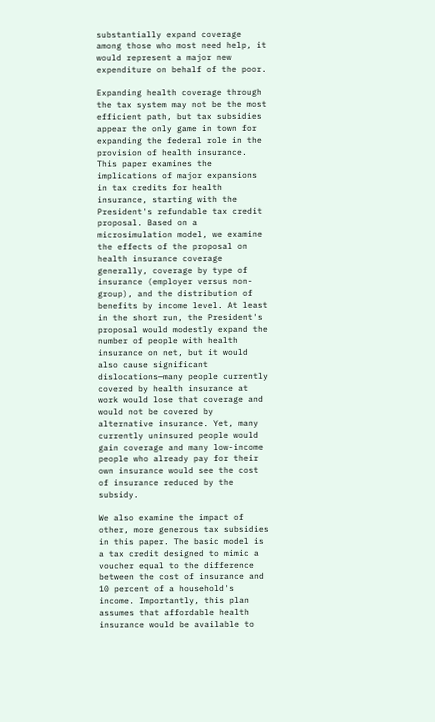substantially expand coverage among those who most need help, it would represent a major new expenditure on behalf of the poor.

Expanding health coverage through the tax system may not be the most efficient path, but tax subsidies appear the only game in town for expanding the federal role in the provision of health insurance. This paper examines the implications of major expansions in tax credits for health insurance, starting with the President's refundable tax credit proposal. Based on a microsimulation model, we examine the effects of the proposal on health insurance coverage generally, coverage by type of insurance (employer versus non-group), and the distribution of benefits by income level. At least in the short run, the President's proposal would modestly expand the number of people with health insurance on net, but it would also cause significant dislocations—many people currently covered by health insurance at work would lose that coverage and would not be covered by alternative insurance. Yet, many currently uninsured people would gain coverage and many low-income people who already pay for their own insurance would see the cost of insurance reduced by the subsidy.

We also examine the impact of other, more generous tax subsidies in this paper. The basic model is a tax credit designed to mimic a voucher equal to the difference between the cost of insurance and 10 percent of a household's income. Importantly, this plan assumes that affordable health insurance would be available to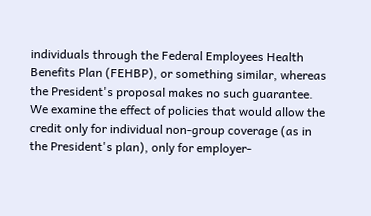individuals through the Federal Employees Health Benefits Plan (FEHBP), or something similar, whereas the President's proposal makes no such guarantee. We examine the effect of policies that would allow the credit only for individual non-group coverage (as in the President's plan), only for employer-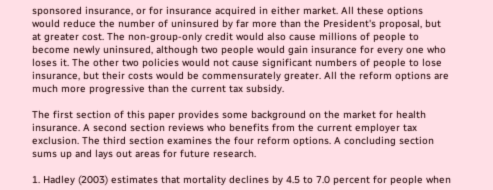sponsored insurance, or for insurance acquired in either market. All these options would reduce the number of uninsured by far more than the President's proposal, but at greater cost. The non-group-only credit would also cause millions of people to become newly uninsured, although two people would gain insurance for every one who loses it. The other two policies would not cause significant numbers of people to lose insurance, but their costs would be commensurately greater. All the reform options are much more progressive than the current tax subsidy.

The first section of this paper provides some background on the market for health insurance. A second section reviews who benefits from the current employer tax exclusion. The third section examines the four reform options. A concluding section sums up and lays out areas for future research.

1. Hadley (2003) estimates that mortality declines by 4.5 to 7.0 percent for people when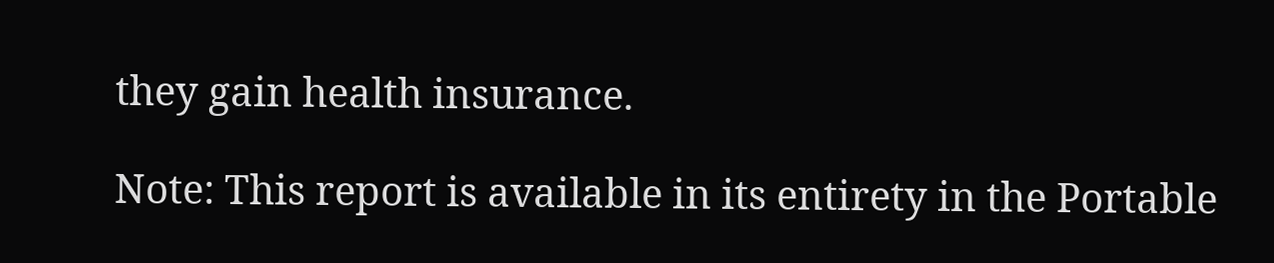they gain health insurance.

Note: This report is available in its entirety in the Portable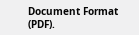Document Format (PDF).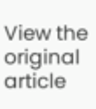View the original article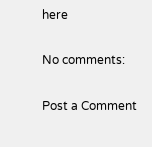here

No comments:

Post a Comment